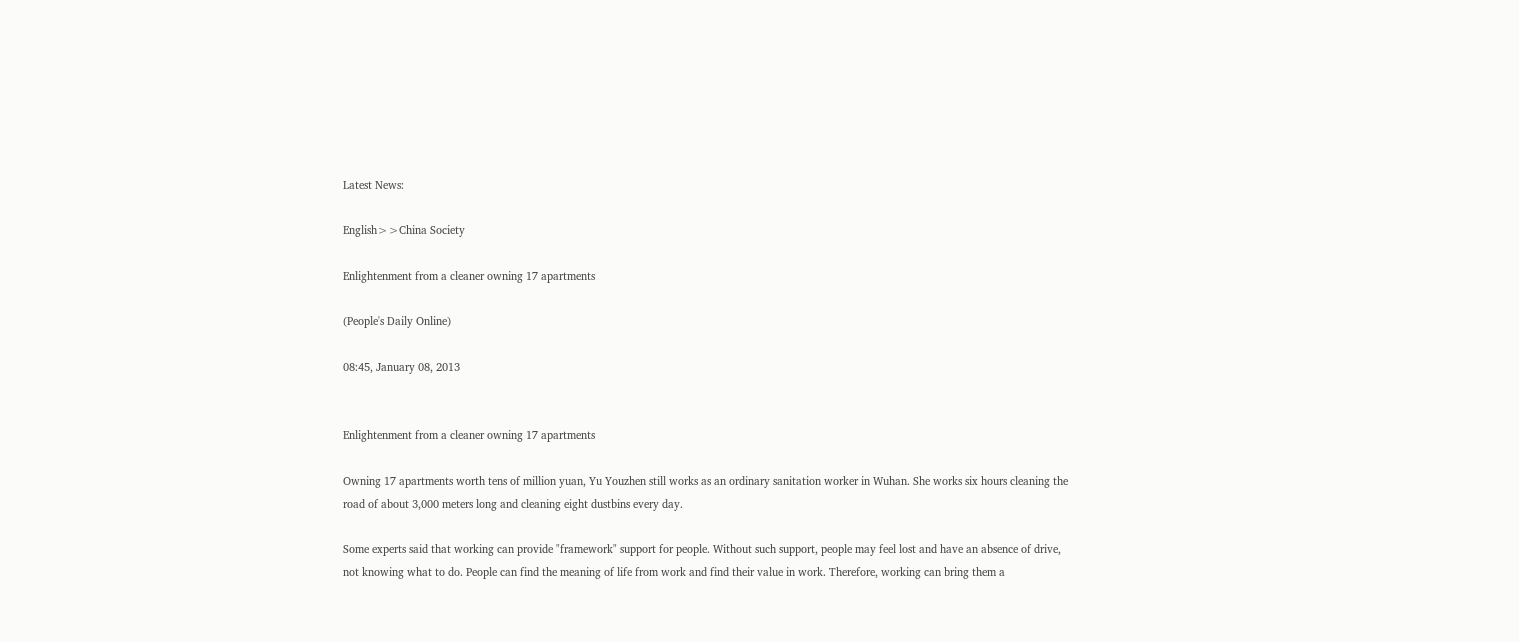Latest News:

English>>China Society

Enlightenment from a cleaner owning 17 apartments

(People's Daily Online)

08:45, January 08, 2013


Enlightenment from a cleaner owning 17 apartments

Owning 17 apartments worth tens of million yuan, Yu Youzhen still works as an ordinary sanitation worker in Wuhan. She works six hours cleaning the road of about 3,000 meters long and cleaning eight dustbins every day.

Some experts said that working can provide "framework" support for people. Without such support, people may feel lost and have an absence of drive, not knowing what to do. People can find the meaning of life from work and find their value in work. Therefore, working can bring them a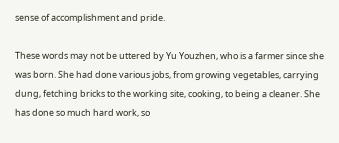sense of accomplishment and pride.

These words may not be uttered by Yu Youzhen, who is a farmer since she was born. She had done various jobs, from growing vegetables, carrying dung, fetching bricks to the working site, cooking, to being a cleaner. She has done so much hard work, so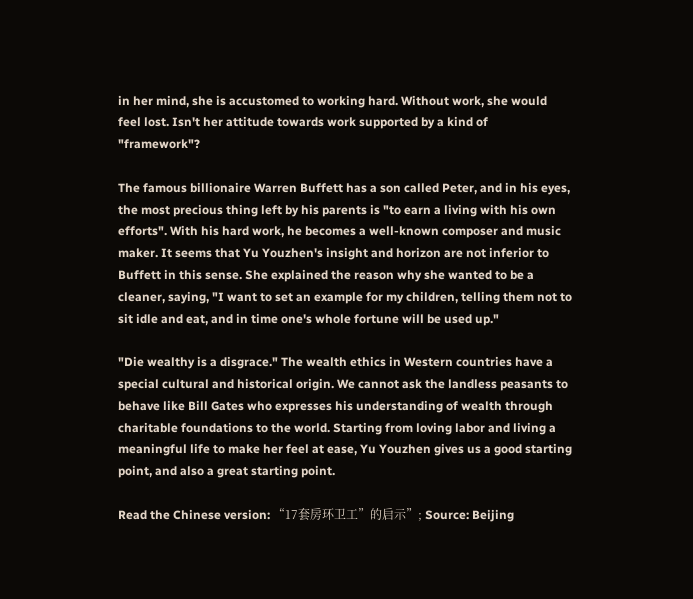in her mind, she is accustomed to working hard. Without work, she would feel lost. Isn't her attitude towards work supported by a kind of "framework"?

The famous billionaire Warren Buffett has a son called Peter, and in his eyes, the most precious thing left by his parents is "to earn a living with his own efforts". With his hard work, he becomes a well-known composer and music maker. It seems that Yu Youzhen's insight and horizon are not inferior to Buffett in this sense. She explained the reason why she wanted to be a cleaner, saying, "I want to set an example for my children, telling them not to sit idle and eat, and in time one's whole fortune will be used up."

"Die wealthy is a disgrace." The wealth ethics in Western countries have a special cultural and historical origin. We cannot ask the landless peasants to behave like Bill Gates who expresses his understanding of wealth through charitable foundations to the world. Starting from loving labor and living a meaningful life to make her feel at ease, Yu Youzhen gives us a good starting point, and also a great starting point.

Read the Chinese version: “17套房环卫工”的启示”; Source: Beijing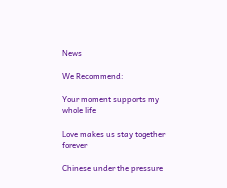News

We Recommend:

Your moment supports my whole life

Love makes us stay together forever

Chinese under the pressure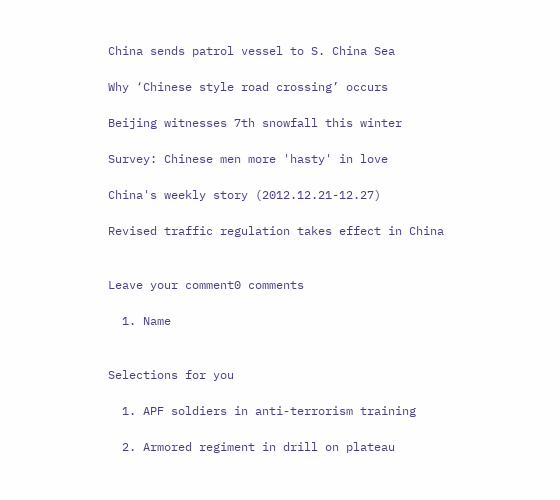China sends patrol vessel to S. China Sea

Why ‘Chinese style road crossing’ occurs

Beijing witnesses 7th snowfall this winter

Survey: Chinese men more 'hasty' in love

China's weekly story (2012.12.21-12.27)

Revised traffic regulation takes effect in China


Leave your comment0 comments

  1. Name


Selections for you

  1. APF soldiers in anti-terrorism training

  2. Armored regiment in drill on plateau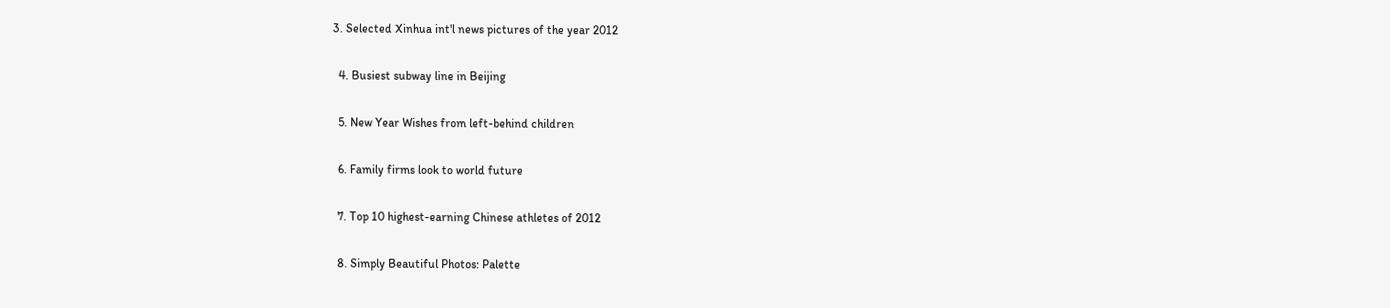3. Selected Xinhua int'l news pictures of the year 2012

  4. Busiest subway line in Beijing

  5. New Year Wishes from left-behind children

  6. Family firms look to world future

  7. Top 10 highest-earning Chinese athletes of 2012

  8. Simply Beautiful Photos: Palette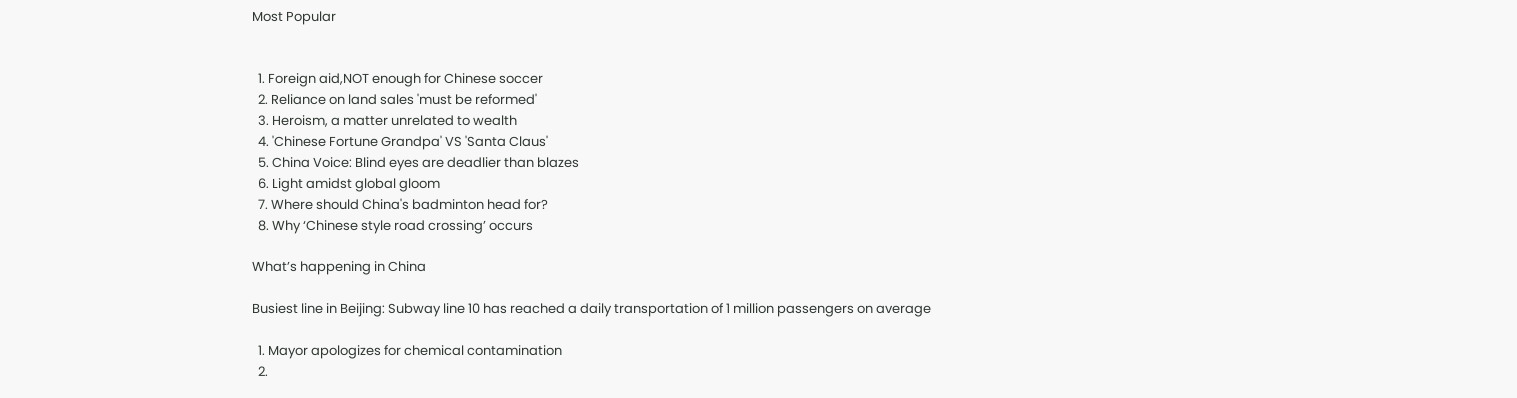Most Popular


  1. Foreign aid,NOT enough for Chinese soccer
  2. Reliance on land sales 'must be reformed'
  3. Heroism, a matter unrelated to wealth
  4. 'Chinese Fortune Grandpa' VS 'Santa Claus'
  5. China Voice: Blind eyes are deadlier than blazes
  6. Light amidst global gloom
  7. Where should China's badminton head for?
  8. Why ‘Chinese style road crossing’ occurs

What’s happening in China

Busiest line in Beijing: Subway line 10 has reached a daily transportation of 1 million passengers on average

  1. Mayor apologizes for chemical contamination
  2.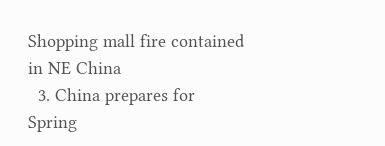Shopping mall fire contained in NE China
  3. China prepares for Spring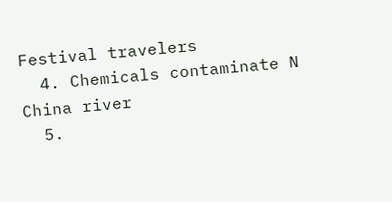Festival travelers
  4. Chemicals contaminate N China river
  5.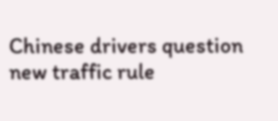Chinese drivers question new traffic rule